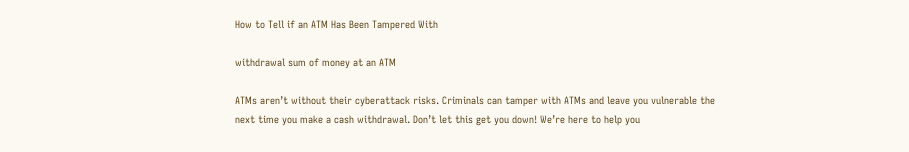How to Tell if an ATM Has Been Tampered With

withdrawal sum of money at an ATM

ATMs aren’t without their cyberattack risks. Criminals can tamper with ATMs and leave you vulnerable the next time you make a cash withdrawal. Don’t let this get you down! We’re here to help you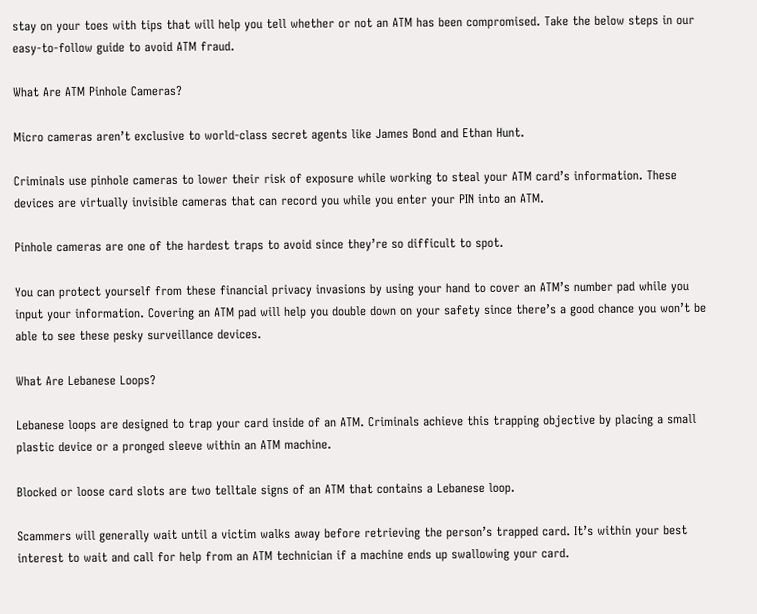stay on your toes with tips that will help you tell whether or not an ATM has been compromised. Take the below steps in our easy-to-follow guide to avoid ATM fraud.

What Are ATM Pinhole Cameras?

Micro cameras aren’t exclusive to world-class secret agents like James Bond and Ethan Hunt.

Criminals use pinhole cameras to lower their risk of exposure while working to steal your ATM card’s information. These devices are virtually invisible cameras that can record you while you enter your PIN into an ATM.

Pinhole cameras are one of the hardest traps to avoid since they’re so difficult to spot.

You can protect yourself from these financial privacy invasions by using your hand to cover an ATM’s number pad while you input your information. Covering an ATM pad will help you double down on your safety since there’s a good chance you won’t be able to see these pesky surveillance devices.

What Are Lebanese Loops?

Lebanese loops are designed to trap your card inside of an ATM. Criminals achieve this trapping objective by placing a small plastic device or a pronged sleeve within an ATM machine.

Blocked or loose card slots are two telltale signs of an ATM that contains a Lebanese loop.

Scammers will generally wait until a victim walks away before retrieving the person’s trapped card. It’s within your best interest to wait and call for help from an ATM technician if a machine ends up swallowing your card.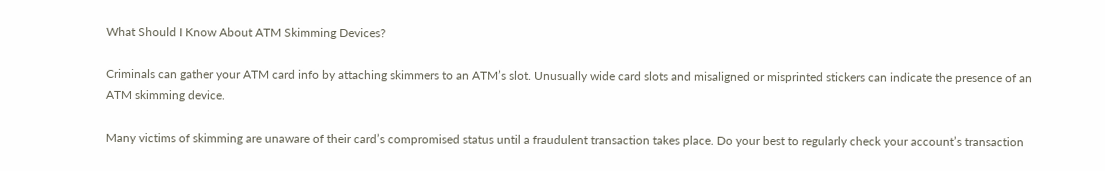What Should I Know About ATM Skimming Devices?

Criminals can gather your ATM card info by attaching skimmers to an ATM’s slot. Unusually wide card slots and misaligned or misprinted stickers can indicate the presence of an ATM skimming device.

Many victims of skimming are unaware of their card’s compromised status until a fraudulent transaction takes place. Do your best to regularly check your account’s transaction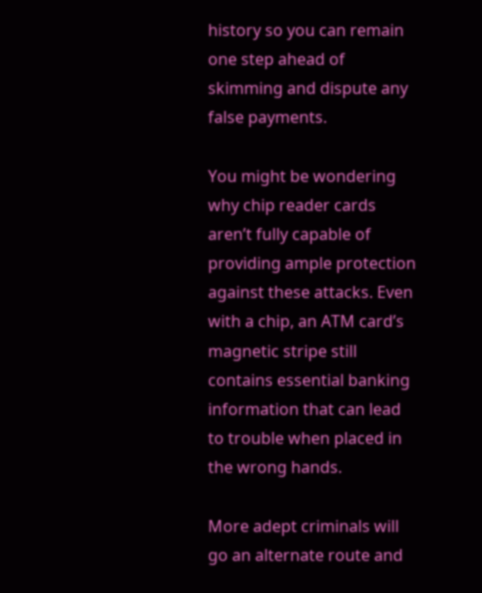history so you can remain one step ahead of skimming and dispute any false payments.

You might be wondering why chip reader cards aren’t fully capable of providing ample protection against these attacks. Even with a chip, an ATM card’s magnetic stripe still contains essential banking information that can lead to trouble when placed in the wrong hands.

More adept criminals will go an alternate route and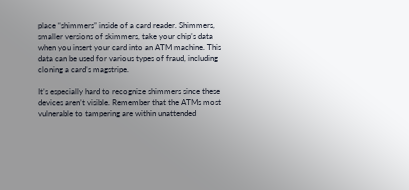place “shimmers” inside of a card reader. Shimmers, smaller versions of skimmers, take your chip’s data when you insert your card into an ATM machine. This data can be used for various types of fraud, including cloning a card’s magstripe.

It’s especially hard to recognize shimmers since these devices aren’t visible. Remember that the ATMs most vulnerable to tampering are within unattended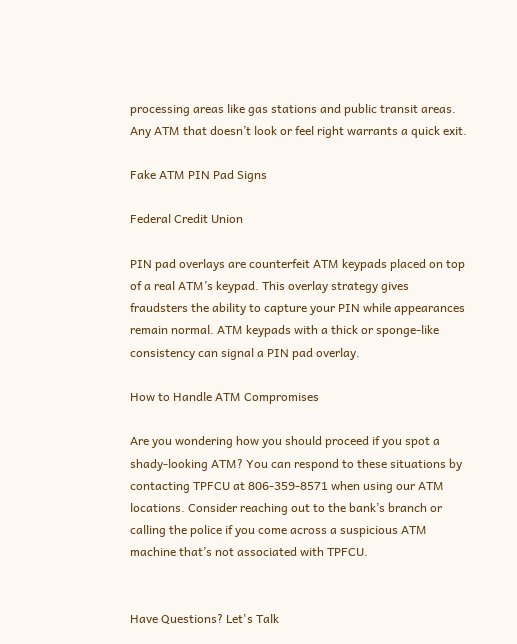processing areas like gas stations and public transit areas. Any ATM that doesn’t look or feel right warrants a quick exit.

Fake ATM PIN Pad Signs

Federal Credit Union

PIN pad overlays are counterfeit ATM keypads placed on top of a real ATM’s keypad. This overlay strategy gives fraudsters the ability to capture your PIN while appearances remain normal. ATM keypads with a thick or sponge-like consistency can signal a PIN pad overlay.

How to Handle ATM Compromises

Are you wondering how you should proceed if you spot a shady-looking ATM? You can respond to these situations by contacting TPFCU at 806-359-8571 when using our ATM locations. Consider reaching out to the bank’s branch or calling the police if you come across a suspicious ATM machine that’s not associated with TPFCU.


Have Questions? Let's Talk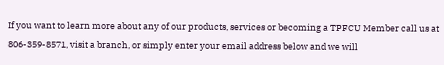If you want to learn more about any of our products, services or becoming a TPFCU Member call us at 806-359-8571, visit a branch, or simply enter your email address below and we will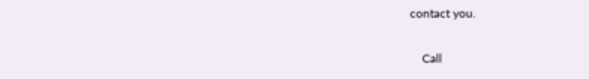contact you.

    Call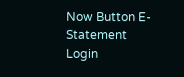Now Button E-Statement Login